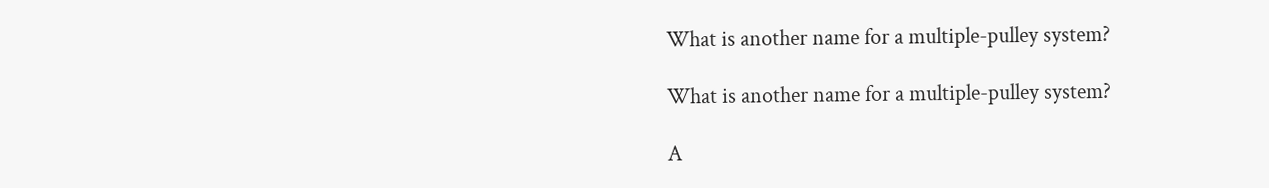What is another name for a multiple-pulley system?

What is another name for a multiple-pulley system?

A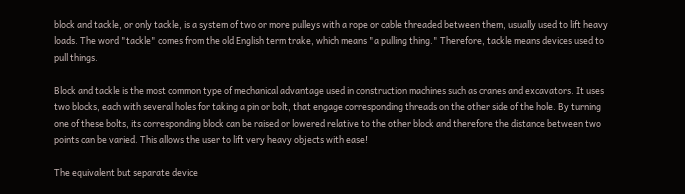block and tackle, or only tackle, is a system of two or more pulleys with a rope or cable threaded between them, usually used to lift heavy loads. The word "tackle" comes from the old English term trake, which means "a pulling thing." Therefore, tackle means devices used to pull things.

Block and tackle is the most common type of mechanical advantage used in construction machines such as cranes and excavators. It uses two blocks, each with several holes for taking a pin or bolt, that engage corresponding threads on the other side of the hole. By turning one of these bolts, its corresponding block can be raised or lowered relative to the other block and therefore the distance between two points can be varied. This allows the user to lift very heavy objects with ease!

The equivalent but separate device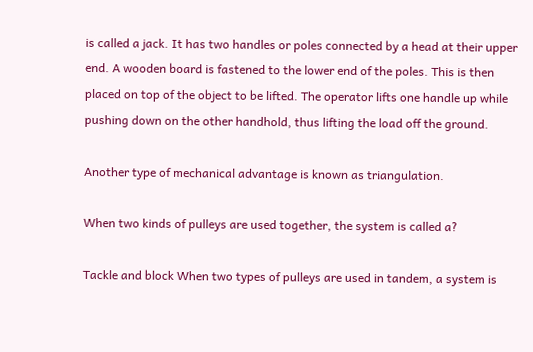is called a jack. It has two handles or poles connected by a head at their upper end. A wooden board is fastened to the lower end of the poles. This is then placed on top of the object to be lifted. The operator lifts one handle up while pushing down on the other handhold, thus lifting the load off the ground.

Another type of mechanical advantage is known as triangulation.

When two kinds of pulleys are used together, the system is called a?

Tackle and block When two types of pulleys are used in tandem, a system is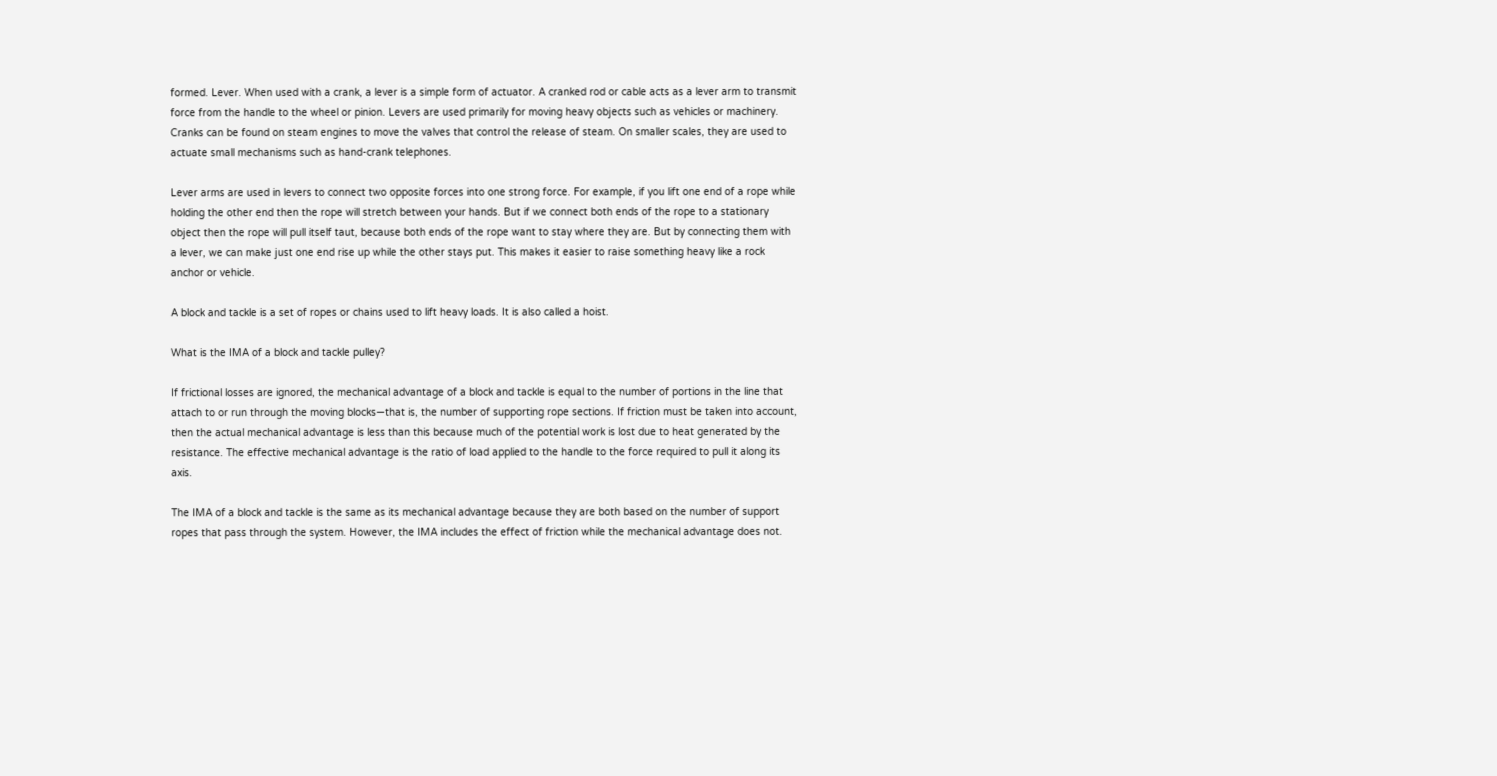formed. Lever. When used with a crank, a lever is a simple form of actuator. A cranked rod or cable acts as a lever arm to transmit force from the handle to the wheel or pinion. Levers are used primarily for moving heavy objects such as vehicles or machinery. Cranks can be found on steam engines to move the valves that control the release of steam. On smaller scales, they are used to actuate small mechanisms such as hand-crank telephones.

Lever arms are used in levers to connect two opposite forces into one strong force. For example, if you lift one end of a rope while holding the other end then the rope will stretch between your hands. But if we connect both ends of the rope to a stationary object then the rope will pull itself taut, because both ends of the rope want to stay where they are. But by connecting them with a lever, we can make just one end rise up while the other stays put. This makes it easier to raise something heavy like a rock anchor or vehicle.

A block and tackle is a set of ropes or chains used to lift heavy loads. It is also called a hoist.

What is the IMA of a block and tackle pulley?

If frictional losses are ignored, the mechanical advantage of a block and tackle is equal to the number of portions in the line that attach to or run through the moving blocks—that is, the number of supporting rope sections. If friction must be taken into account, then the actual mechanical advantage is less than this because much of the potential work is lost due to heat generated by the resistance. The effective mechanical advantage is the ratio of load applied to the handle to the force required to pull it along its axis.

The IMA of a block and tackle is the same as its mechanical advantage because they are both based on the number of support ropes that pass through the system. However, the IMA includes the effect of friction while the mechanical advantage does not.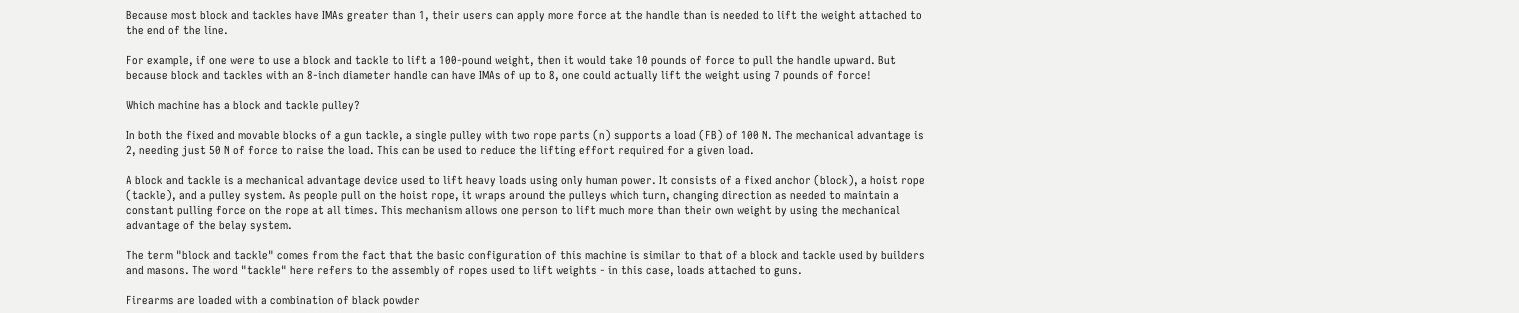Because most block and tackles have IMAs greater than 1, their users can apply more force at the handle than is needed to lift the weight attached to the end of the line.

For example, if one were to use a block and tackle to lift a 100-pound weight, then it would take 10 pounds of force to pull the handle upward. But because block and tackles with an 8-inch diameter handle can have IMAs of up to 8, one could actually lift the weight using 7 pounds of force!

Which machine has a block and tackle pulley?

In both the fixed and movable blocks of a gun tackle, a single pulley with two rope parts (n) supports a load (FB) of 100 N. The mechanical advantage is 2, needing just 50 N of force to raise the load. This can be used to reduce the lifting effort required for a given load.

A block and tackle is a mechanical advantage device used to lift heavy loads using only human power. It consists of a fixed anchor (block), a hoist rope (tackle), and a pulley system. As people pull on the hoist rope, it wraps around the pulleys which turn, changing direction as needed to maintain a constant pulling force on the rope at all times. This mechanism allows one person to lift much more than their own weight by using the mechanical advantage of the belay system.

The term "block and tackle" comes from the fact that the basic configuration of this machine is similar to that of a block and tackle used by builders and masons. The word "tackle" here refers to the assembly of ropes used to lift weights - in this case, loads attached to guns.

Firearms are loaded with a combination of black powder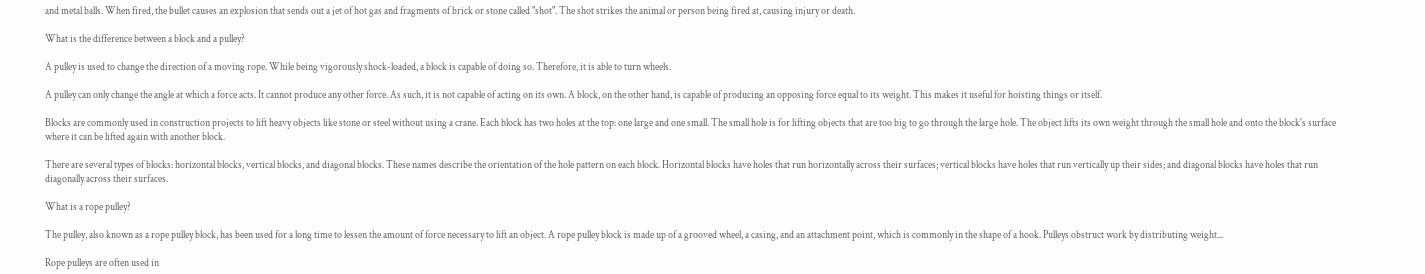and metal balls. When fired, the bullet causes an explosion that sends out a jet of hot gas and fragments of brick or stone called "shot". The shot strikes the animal or person being fired at, causing injury or death.

What is the difference between a block and a pulley?

A pulley is used to change the direction of a moving rope. While being vigorously shock-loaded, a block is capable of doing so. Therefore, it is able to turn wheels.

A pulley can only change the angle at which a force acts. It cannot produce any other force. As such, it is not capable of acting on its own. A block, on the other hand, is capable of producing an opposing force equal to its weight. This makes it useful for hoisting things or itself.

Blocks are commonly used in construction projects to lift heavy objects like stone or steel without using a crane. Each block has two holes at the top: one large and one small. The small hole is for lifting objects that are too big to go through the large hole. The object lifts its own weight through the small hole and onto the block's surface where it can be lifted again with another block.

There are several types of blocks: horizontal blocks, vertical blocks, and diagonal blocks. These names describe the orientation of the hole pattern on each block. Horizontal blocks have holes that run horizontally across their surfaces; vertical blocks have holes that run vertically up their sides; and diagonal blocks have holes that run diagonally across their surfaces.

What is a rope pulley?

The pulley, also known as a rope pulley block, has been used for a long time to lessen the amount of force necessary to lift an object. A rope pulley block is made up of a grooved wheel, a casing, and an attachment point, which is commonly in the shape of a hook. Pulleys obstruct work by distributing weight...

Rope pulleys are often used in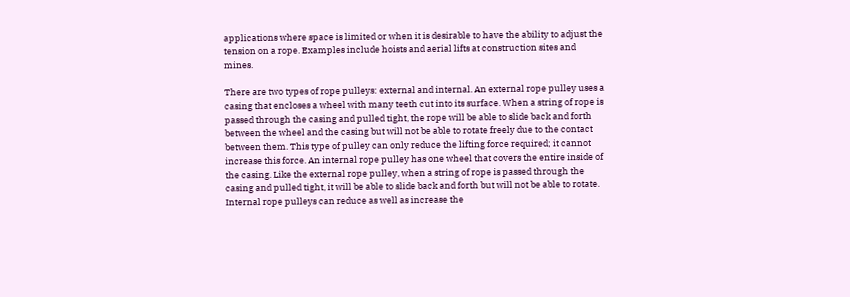applications where space is limited or when it is desirable to have the ability to adjust the tension on a rope. Examples include hoists and aerial lifts at construction sites and mines.

There are two types of rope pulleys: external and internal. An external rope pulley uses a casing that encloses a wheel with many teeth cut into its surface. When a string of rope is passed through the casing and pulled tight, the rope will be able to slide back and forth between the wheel and the casing but will not be able to rotate freely due to the contact between them. This type of pulley can only reduce the lifting force required; it cannot increase this force. An internal rope pulley has one wheel that covers the entire inside of the casing. Like the external rope pulley, when a string of rope is passed through the casing and pulled tight, it will be able to slide back and forth but will not be able to rotate. Internal rope pulleys can reduce as well as increase the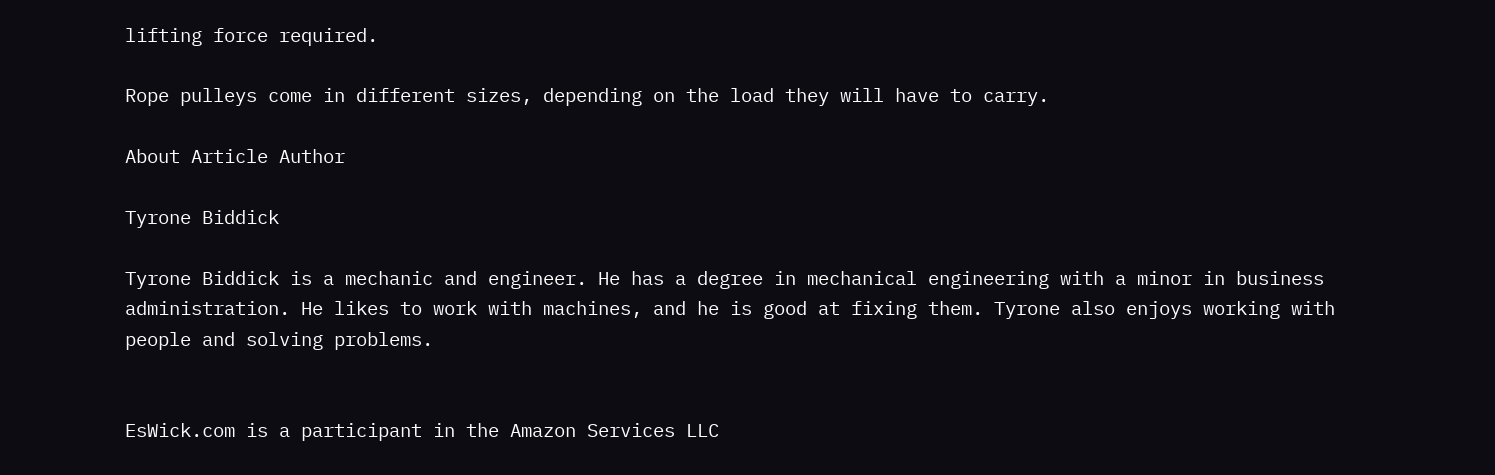lifting force required.

Rope pulleys come in different sizes, depending on the load they will have to carry.

About Article Author

Tyrone Biddick

Tyrone Biddick is a mechanic and engineer. He has a degree in mechanical engineering with a minor in business administration. He likes to work with machines, and he is good at fixing them. Tyrone also enjoys working with people and solving problems.


EsWick.com is a participant in the Amazon Services LLC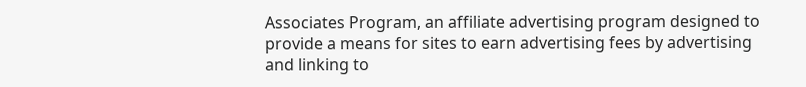Associates Program, an affiliate advertising program designed to provide a means for sites to earn advertising fees by advertising and linking to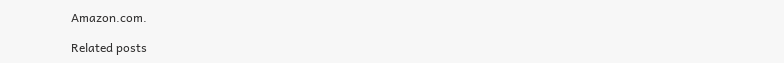Amazon.com.

Related posts